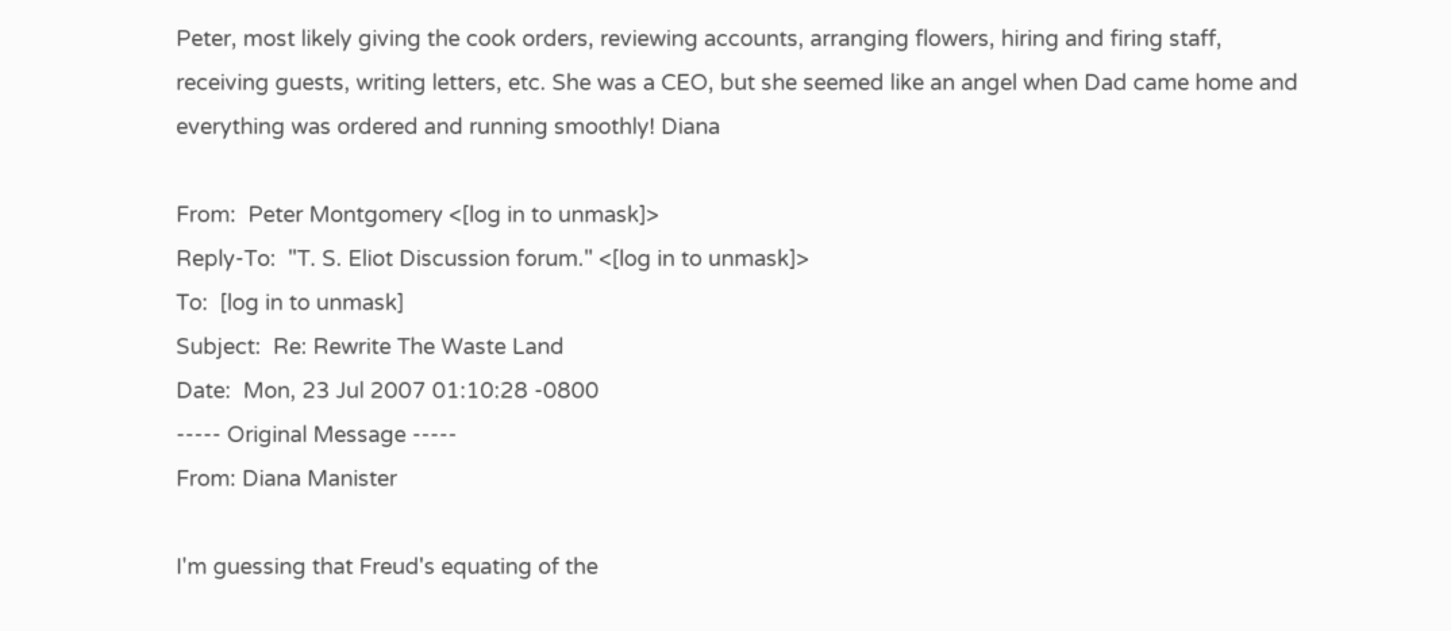Peter, most likely giving the cook orders, reviewing accounts, arranging flowers, hiring and firing staff, receiving guests, writing letters, etc. She was a CEO, but she seemed like an angel when Dad came home and everything was ordered and running smoothly! Diana

From:  Peter Montgomery <[log in to unmask]>
Reply-To:  "T. S. Eliot Discussion forum." <[log in to unmask]>
To:  [log in to unmask]
Subject:  Re: Rewrite The Waste Land
Date:  Mon, 23 Jul 2007 01:10:28 -0800
----- Original Message -----
From: Diana Manister

I'm guessing that Freud's equating of the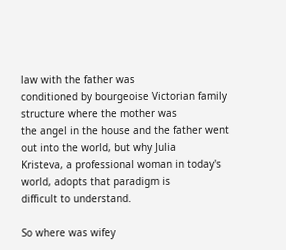law with the father was
conditioned by bourgeoise Victorian family structure where the mother was
the angel in the house and the father went out into the world, but why Julia
Kristeva, a professional woman in today's world, adopts that paradigm is
difficult to understand.

So where was wifey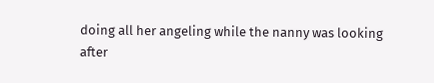doing all her angeling while the nanny was looking
after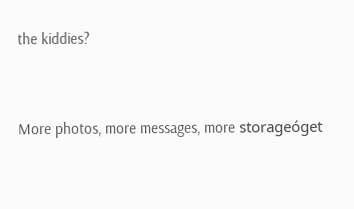the kiddies?


More photos, more messages, more storageóget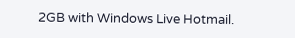2GB with Windows Live Hotmail.